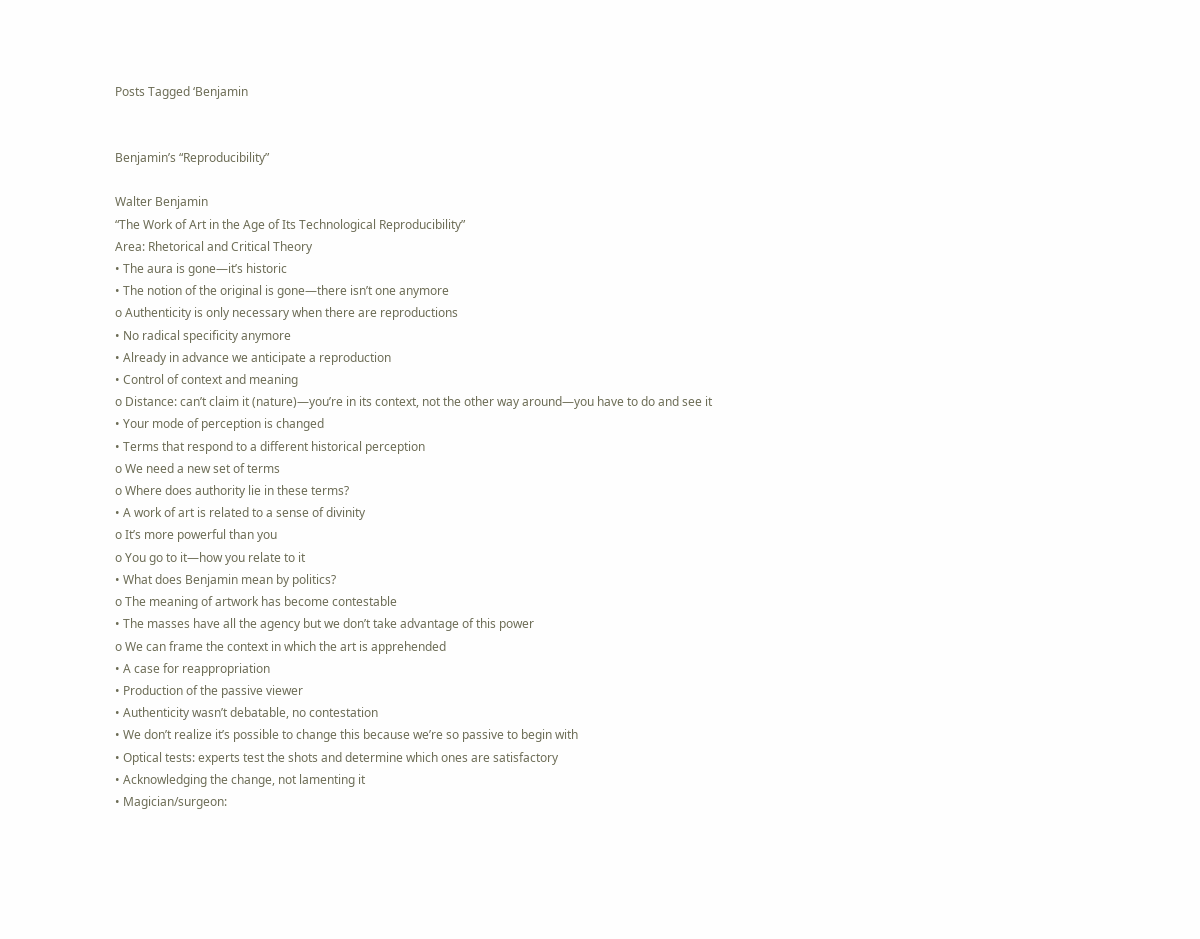Posts Tagged ‘Benjamin


Benjamin’s “Reproducibility”

Walter Benjamin
“The Work of Art in the Age of Its Technological Reproducibility”
Area: Rhetorical and Critical Theory
• The aura is gone—it’s historic
• The notion of the original is gone—there isn’t one anymore
o Authenticity is only necessary when there are reproductions
• No radical specificity anymore
• Already in advance we anticipate a reproduction
• Control of context and meaning
o Distance: can’t claim it (nature)—you’re in its context, not the other way around—you have to do and see it
• Your mode of perception is changed
• Terms that respond to a different historical perception
o We need a new set of terms
o Where does authority lie in these terms?
• A work of art is related to a sense of divinity
o It’s more powerful than you
o You go to it—how you relate to it
• What does Benjamin mean by politics?
o The meaning of artwork has become contestable
• The masses have all the agency but we don’t take advantage of this power
o We can frame the context in which the art is apprehended
• A case for reappropriation
• Production of the passive viewer
• Authenticity wasn’t debatable, no contestation
• We don’t realize it’s possible to change this because we’re so passive to begin with
• Optical tests: experts test the shots and determine which ones are satisfactory
• Acknowledging the change, not lamenting it
• Magician/surgeon: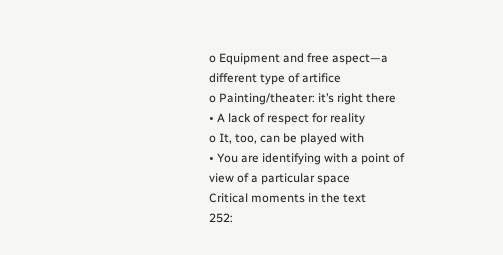o Equipment and free aspect—a different type of artifice
o Painting/theater: it’s right there
• A lack of respect for reality
o It, too, can be played with
• You are identifying with a point of view of a particular space
Critical moments in the text
252: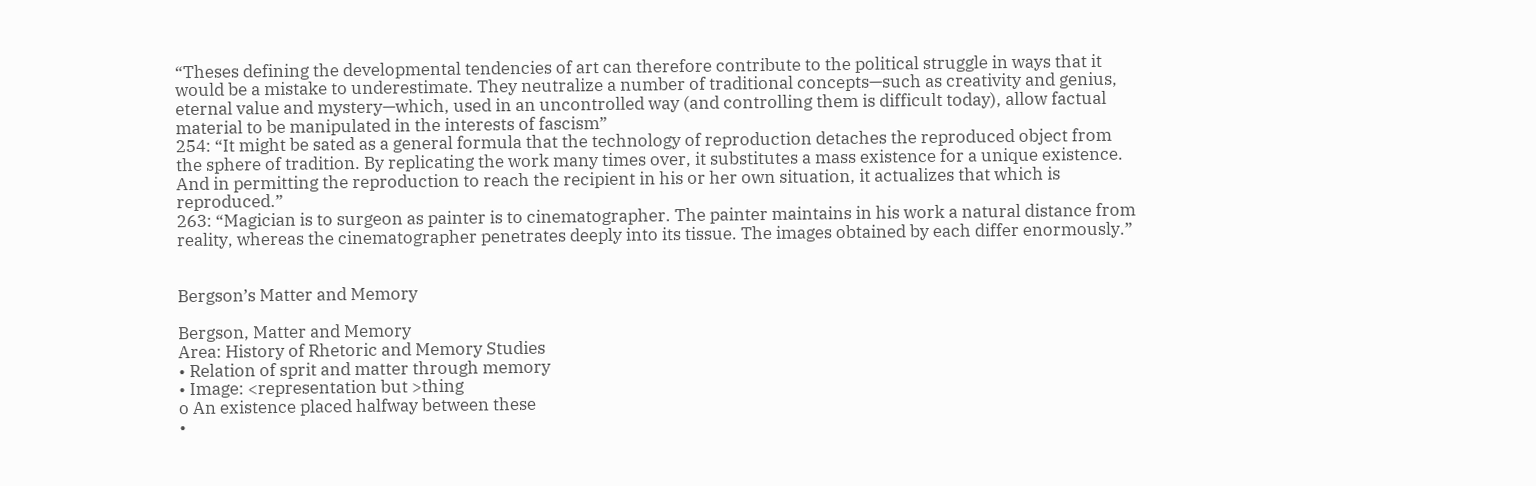“Theses defining the developmental tendencies of art can therefore contribute to the political struggle in ways that it would be a mistake to underestimate. They neutralize a number of traditional concepts—such as creativity and genius, eternal value and mystery—which, used in an uncontrolled way (and controlling them is difficult today), allow factual material to be manipulated in the interests of fascism”
254: “It might be sated as a general formula that the technology of reproduction detaches the reproduced object from the sphere of tradition. By replicating the work many times over, it substitutes a mass existence for a unique existence. And in permitting the reproduction to reach the recipient in his or her own situation, it actualizes that which is reproduced.”
263: “Magician is to surgeon as painter is to cinematographer. The painter maintains in his work a natural distance from reality, whereas the cinematographer penetrates deeply into its tissue. The images obtained by each differ enormously.”


Bergson’s Matter and Memory

Bergson, Matter and Memory
Area: History of Rhetoric and Memory Studies
• Relation of sprit and matter through memory
• Image: <representation but >thing
o An existence placed halfway between these
•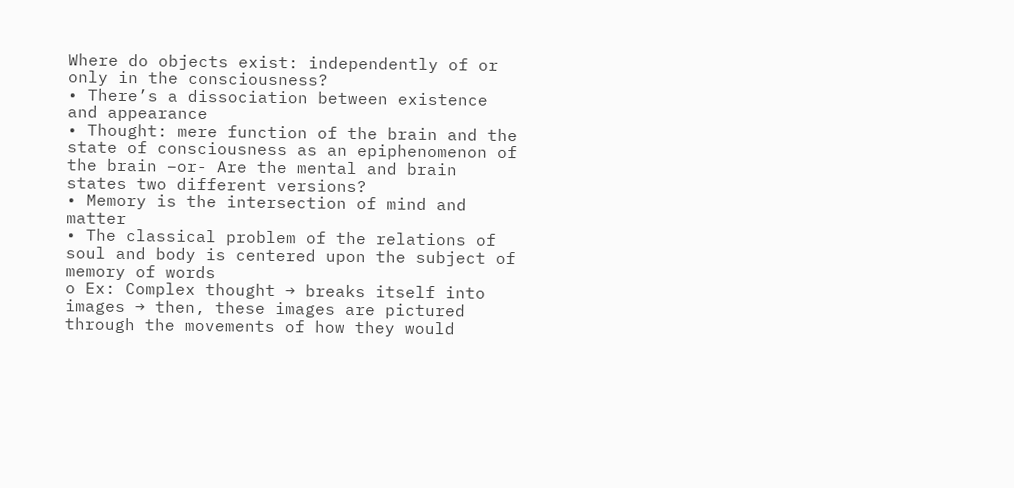Where do objects exist: independently of or only in the consciousness?
• There’s a dissociation between existence and appearance
• Thought: mere function of the brain and the state of consciousness as an epiphenomenon of the brain –or- Are the mental and brain states two different versions?
• Memory is the intersection of mind and matter
• The classical problem of the relations of soul and body is centered upon the subject of memory of words
o Ex: Complex thought → breaks itself into images → then, these images are pictured through the movements of how they would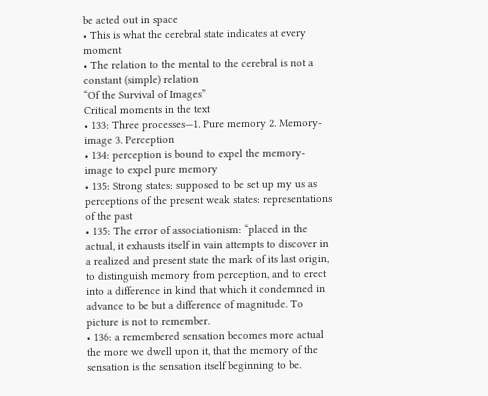be acted out in space
• This is what the cerebral state indicates at every moment
• The relation to the mental to the cerebral is not a constant (simple) relation
“Of the Survival of Images”
Critical moments in the text
• 133: Three processes—1. Pure memory 2. Memory-image 3. Perception
• 134: perception is bound to expel the memory-image to expel pure memory
• 135: Strong states: supposed to be set up my us as perceptions of the present weak states: representations of the past
• 135: The error of associationism: “placed in the actual, it exhausts itself in vain attempts to discover in a realized and present state the mark of its last origin, to distinguish memory from perception, and to erect into a difference in kind that which it condemned in advance to be but a difference of magnitude. To picture is not to remember.
• 136: a remembered sensation becomes more actual the more we dwell upon it, that the memory of the sensation is the sensation itself beginning to be.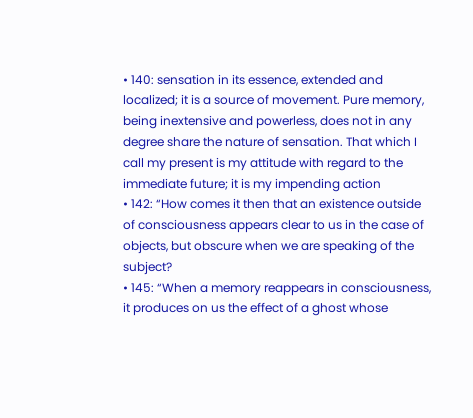• 140: sensation in its essence, extended and localized; it is a source of movement. Pure memory, being inextensive and powerless, does not in any degree share the nature of sensation. That which I call my present is my attitude with regard to the immediate future; it is my impending action
• 142: “How comes it then that an existence outside of consciousness appears clear to us in the case of objects, but obscure when we are speaking of the subject?
• 145: “When a memory reappears in consciousness, it produces on us the effect of a ghost whose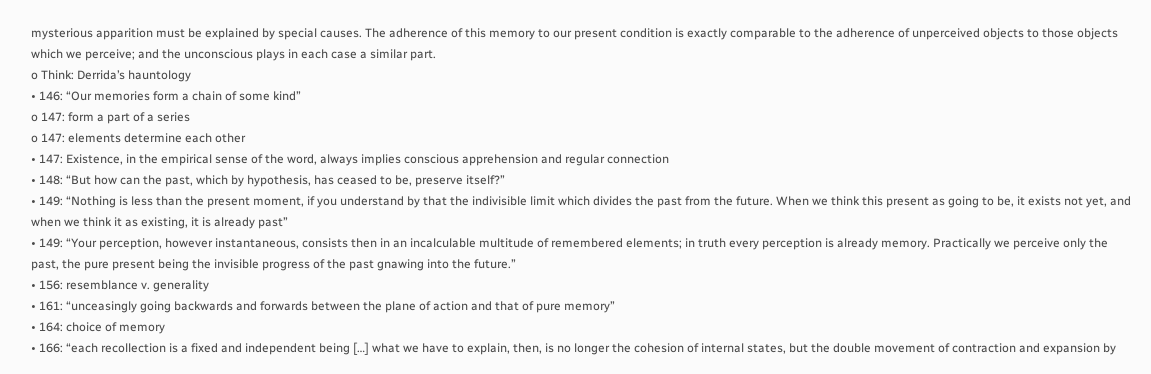mysterious apparition must be explained by special causes. The adherence of this memory to our present condition is exactly comparable to the adherence of unperceived objects to those objects which we perceive; and the unconscious plays in each case a similar part.
o Think: Derrida’s hauntology
• 146: “Our memories form a chain of some kind”
o 147: form a part of a series
o 147: elements determine each other
• 147: Existence, in the empirical sense of the word, always implies conscious apprehension and regular connection
• 148: “But how can the past, which by hypothesis, has ceased to be, preserve itself?”
• 149: “Nothing is less than the present moment, if you understand by that the indivisible limit which divides the past from the future. When we think this present as going to be, it exists not yet, and when we think it as existing, it is already past”
• 149: “Your perception, however instantaneous, consists then in an incalculable multitude of remembered elements; in truth every perception is already memory. Practically we perceive only the past, the pure present being the invisible progress of the past gnawing into the future.”
• 156: resemblance v. generality
• 161: “unceasingly going backwards and forwards between the plane of action and that of pure memory”
• 164: choice of memory
• 166: “each recollection is a fixed and independent being […] what we have to explain, then, is no longer the cohesion of internal states, but the double movement of contraction and expansion by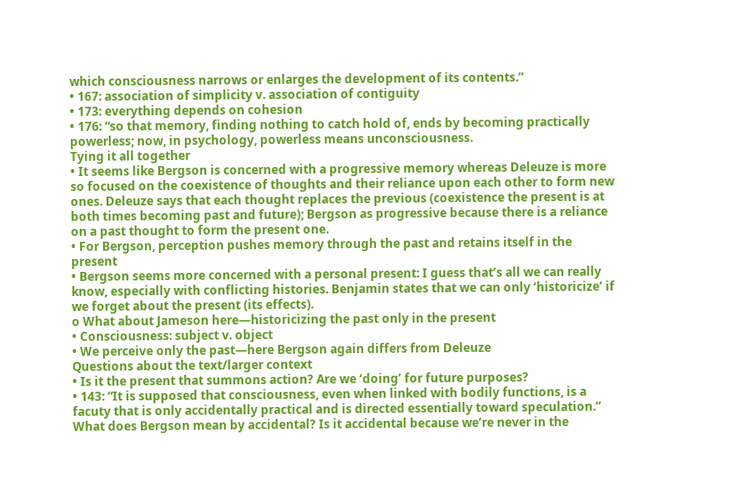which consciousness narrows or enlarges the development of its contents.”
• 167: association of simplicity v. association of contiguity
• 173: everything depends on cohesion
• 176: “so that memory, finding nothing to catch hold of, ends by becoming practically powerless; now, in psychology, powerless means unconsciousness.
Tying it all together
• It seems like Bergson is concerned with a progressive memory whereas Deleuze is more so focused on the coexistence of thoughts and their reliance upon each other to form new ones. Deleuze says that each thought replaces the previous (coexistence the present is at both times becoming past and future); Bergson as progressive because there is a reliance on a past thought to form the present one.
• For Bergson, perception pushes memory through the past and retains itself in the present
• Bergson seems more concerned with a personal present: I guess that’s all we can really know, especially with conflicting histories. Benjamin states that we can only ‘historicize’ if we forget about the present (its effects).
o What about Jameson here—historicizing the past only in the present
• Consciousness: subject v. object
• We perceive only the past—here Bergson again differs from Deleuze
Questions about the text/larger context
• Is it the present that summons action? Are we ‘doing’ for future purposes?
• 143: “It is supposed that consciousness, even when linked with bodily functions, is a facuty that is only accidentally practical and is directed essentially toward speculation.” What does Bergson mean by accidental? Is it accidental because we’re never in the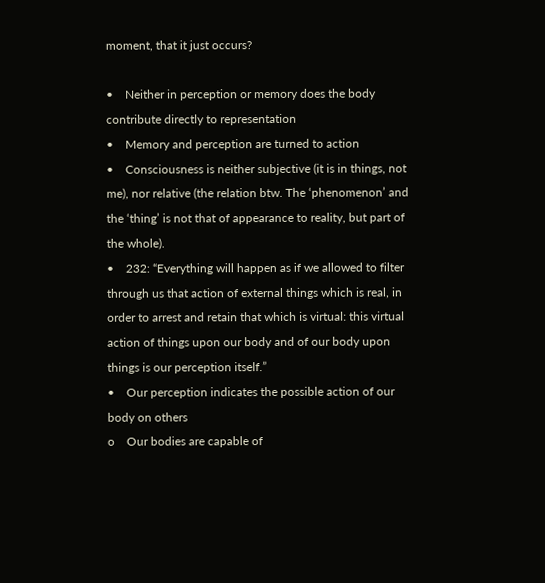moment, that it just occurs?

•    Neither in perception or memory does the body contribute directly to representation
•    Memory and perception are turned to action
•    Consciousness is neither subjective (it is in things, not me), nor relative (the relation btw. The ‘phenomenon’ and the ‘thing’ is not that of appearance to reality, but part of the whole).
•    232: “Everything will happen as if we allowed to filter through us that action of external things which is real, in order to arrest and retain that which is virtual: this virtual action of things upon our body and of our body upon things is our perception itself.”
•    Our perception indicates the possible action of our body on others
o    Our bodies are capable of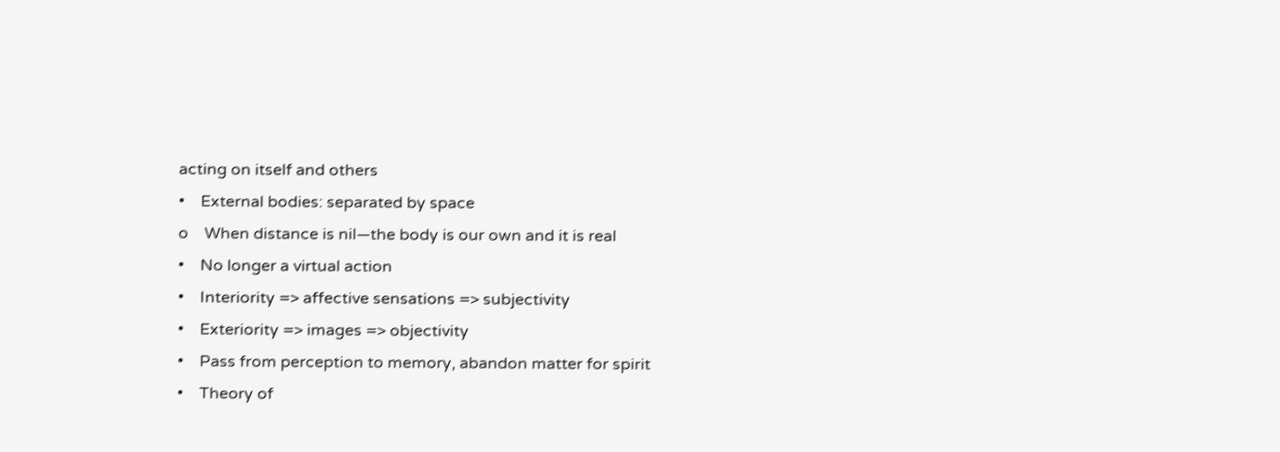acting on itself and others
•    External bodies: separated by space
o    When distance is nil—the body is our own and it is real
•    No longer a virtual action
•    Interiority => affective sensations => subjectivity
•    Exteriority => images => objectivity
•    Pass from perception to memory, abandon matter for spirit
•    Theory of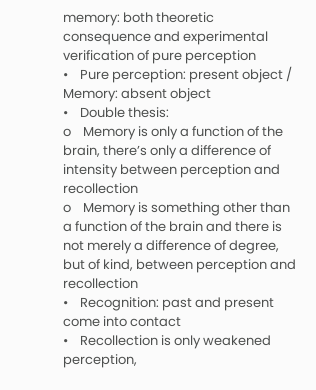memory: both theoretic consequence and experimental verification of pure perception
•    Pure perception: present object / Memory: absent object
•    Double thesis:
o    Memory is only a function of the brain, there’s only a difference of intensity between perception and recollection
o    Memory is something other than a function of the brain and there is not merely a difference of degree, but of kind, between perception and recollection
•    Recognition: past and present come into contact
•    Recollection is only weakened perception,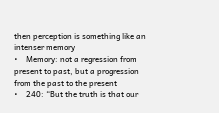then perception is something like an intenser memory
•    Memory: not a regression from present to past, but a progression from the past to the present
•    240: “But the truth is that our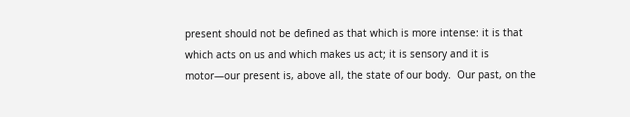present should not be defined as that which is more intense: it is that which acts on us and which makes us act; it is sensory and it is motor—our present is, above all, the state of our body.  Our past, on the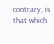contrary, is that which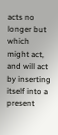acts no longer but which might act, and will act by inserting itself into a present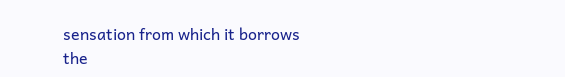sensation from which it borrows the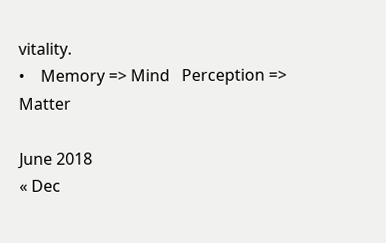vitality.
•    Memory => Mind   Perception => Matter

June 2018
« Dec